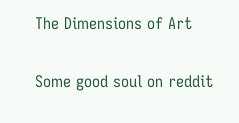The Dimensions of Art

Some good soul on reddit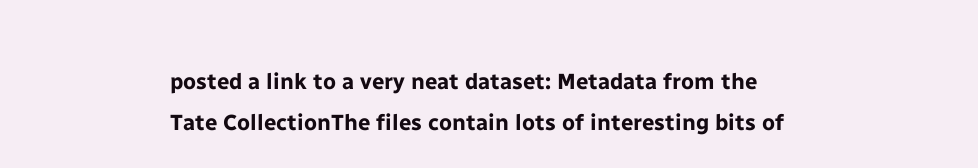posted a link to a very neat dataset: Metadata from the Tate CollectionThe files contain lots of interesting bits of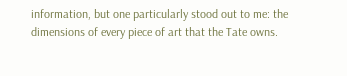information, but one particularly stood out to me: the dimensions of every piece of art that the Tate owns.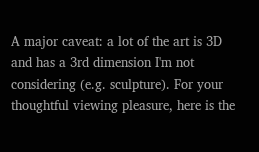A major caveat: a lot of the art is 3D and has a 3rd dimension I'm not considering (e.g. sculpture). For your thoughtful viewing pleasure, here is the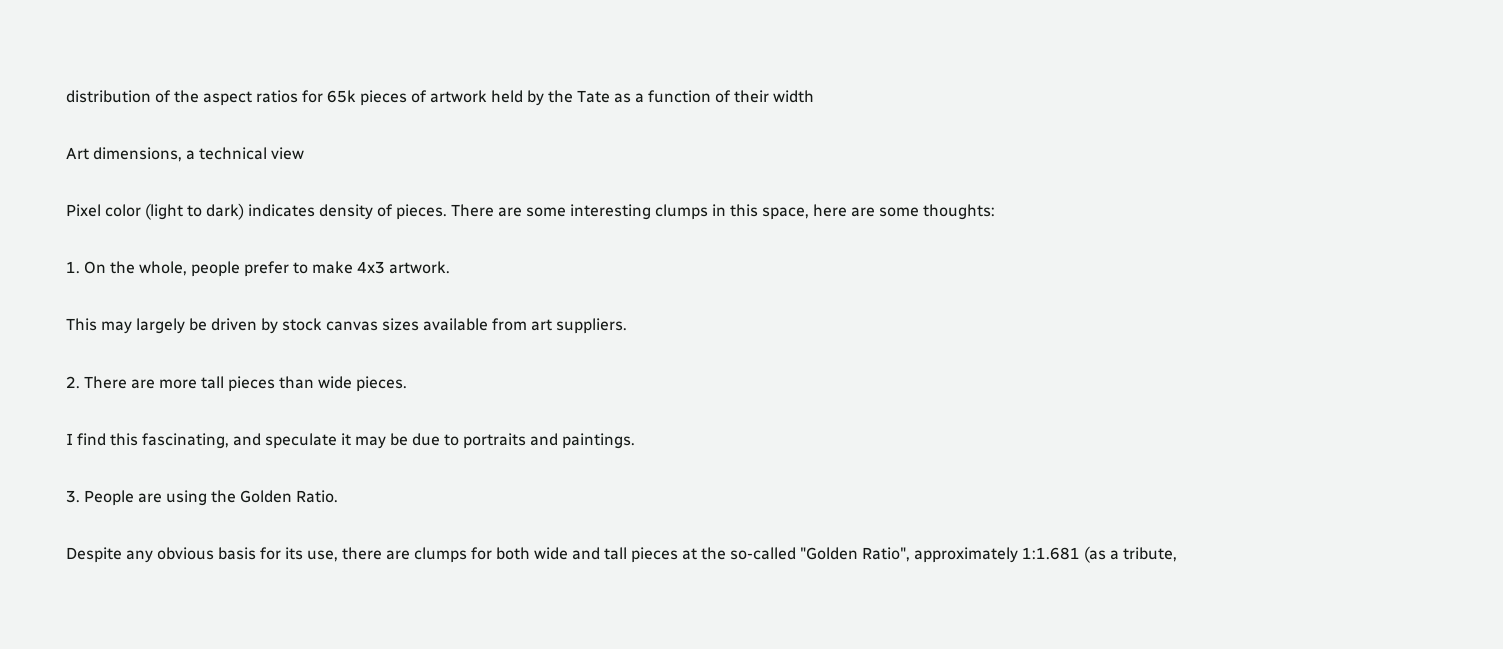distribution of the aspect ratios for 65k pieces of artwork held by the Tate as a function of their width

Art dimensions, a technical view

Pixel color (light to dark) indicates density of pieces. There are some interesting clumps in this space, here are some thoughts:

1. On the whole, people prefer to make 4x3 artwork.

This may largely be driven by stock canvas sizes available from art suppliers.

2. There are more tall pieces than wide pieces.

I find this fascinating, and speculate it may be due to portraits and paintings.

3. People are using the Golden Ratio.

Despite any obvious basis for its use, there are clumps for both wide and tall pieces at the so-called "Golden Ratio", approximately 1:1.681 (as a tribute,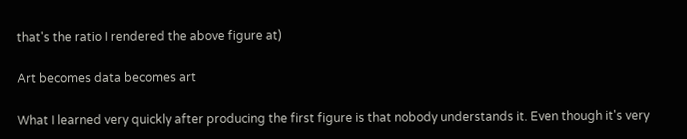that's the ratio I rendered the above figure at)

Art becomes data becomes art

What I learned very quickly after producing the first figure is that nobody understands it. Even though it's very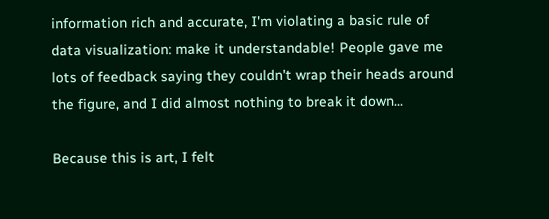information rich and accurate, I'm violating a basic rule of data visualization: make it understandable! People gave me lots of feedback saying they couldn't wrap their heads around the figure, and I did almost nothing to break it down...

Because this is art, I felt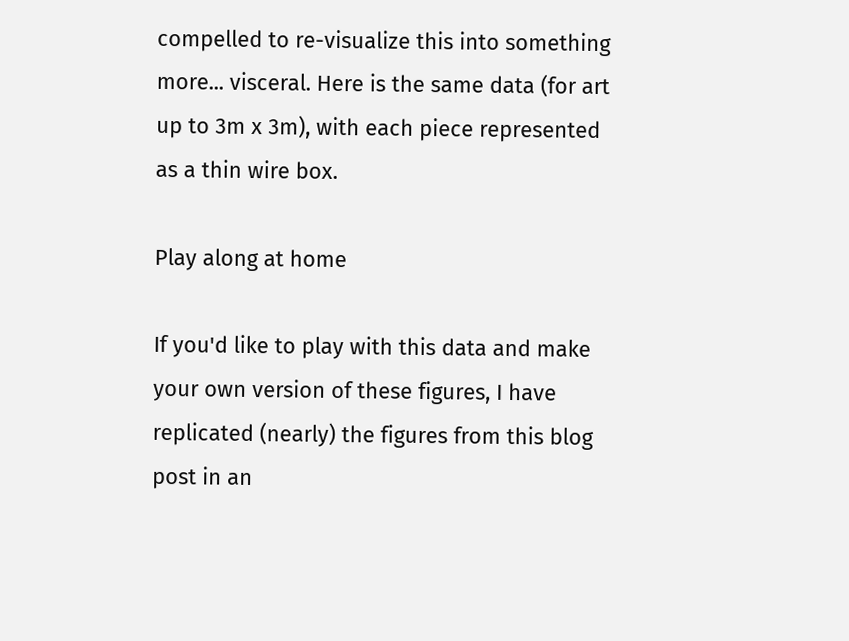compelled to re-visualize this into something more... visceral. Here is the same data (for art up to 3m x 3m), with each piece represented as a thin wire box.

Play along at home

If you'd like to play with this data and make your own version of these figures, I have replicated (nearly) the figures from this blog post in an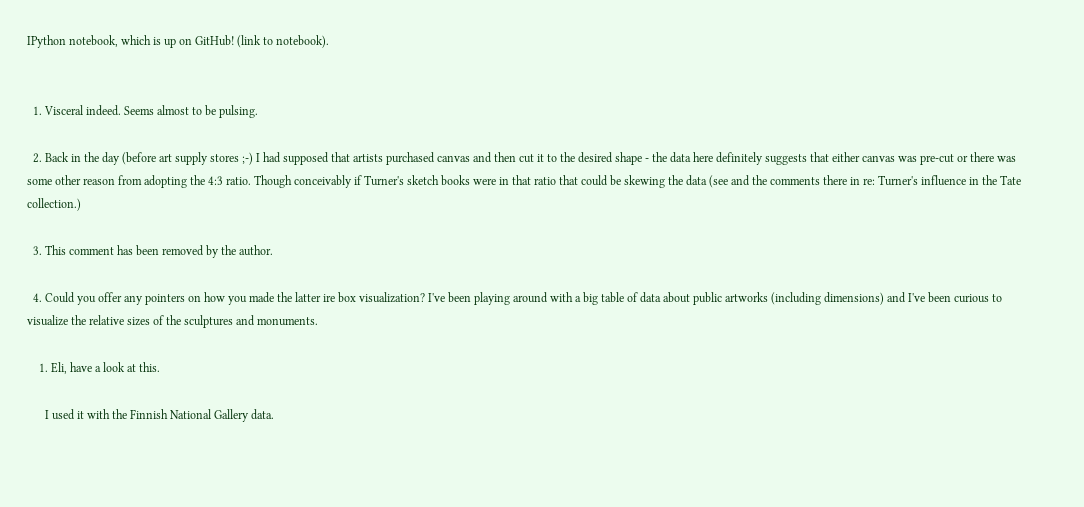IPython notebook, which is up on GitHub! (link to notebook).


  1. Visceral indeed. Seems almost to be pulsing.

  2. Back in the day (before art supply stores ;-) I had supposed that artists purchased canvas and then cut it to the desired shape - the data here definitely suggests that either canvas was pre-cut or there was some other reason from adopting the 4:3 ratio. Though conceivably if Turner's sketch books were in that ratio that could be skewing the data (see and the comments there in re: Turner's influence in the Tate collection.)

  3. This comment has been removed by the author.

  4. Could you offer any pointers on how you made the latter ire box visualization? I've been playing around with a big table of data about public artworks (including dimensions) and I've been curious to visualize the relative sizes of the sculptures and monuments.

    1. Eli, have a look at this.

      I used it with the Finnish National Gallery data.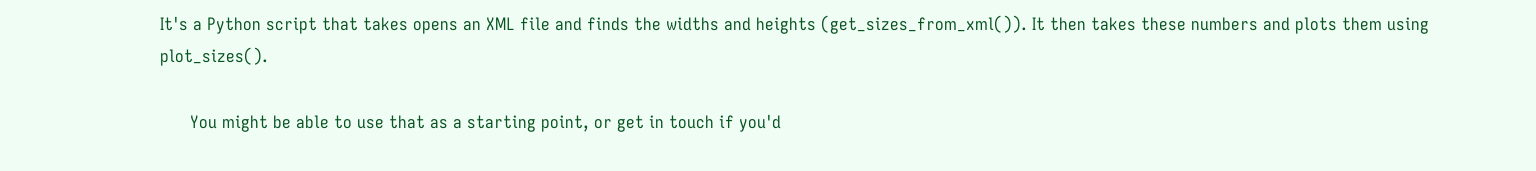It's a Python script that takes opens an XML file and finds the widths and heights (get_sizes_from_xml()). It then takes these numbers and plots them using plot_sizes().

      You might be able to use that as a starting point, or get in touch if you'd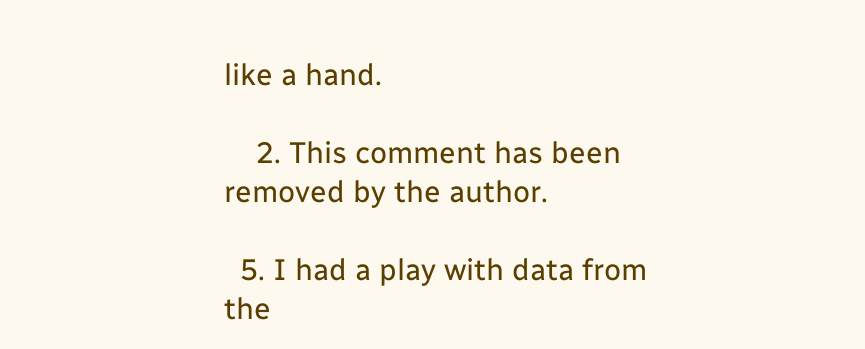like a hand.

    2. This comment has been removed by the author.

  5. I had a play with data from the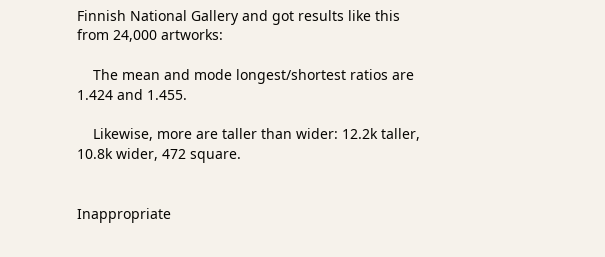Finnish National Gallery and got results like this from 24,000 artworks:

    The mean and mode longest/shortest ratios are 1.424 and 1.455.

    Likewise, more are taller than wider: 12.2k taller, 10.8k wider, 472 square.


Inappropriate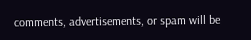comments, advertisements, or spam will be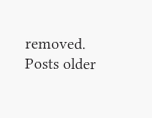removed.
Posts older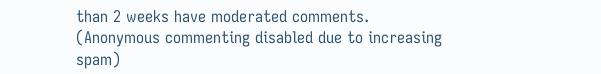than 2 weeks have moderated comments.
(Anonymous commenting disabled due to increasing spam)